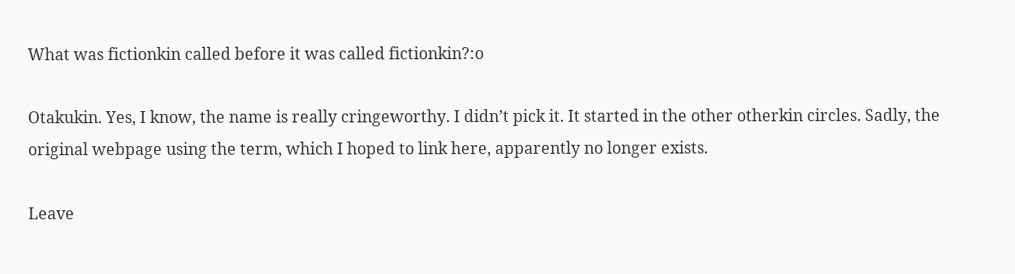What was fictionkin called before it was called fictionkin?:o

Otakukin. Yes, I know, the name is really cringeworthy. I didn’t pick it. It started in the other otherkin circles. Sadly, the original webpage using the term, which I hoped to link here, apparently no longer exists.

Leave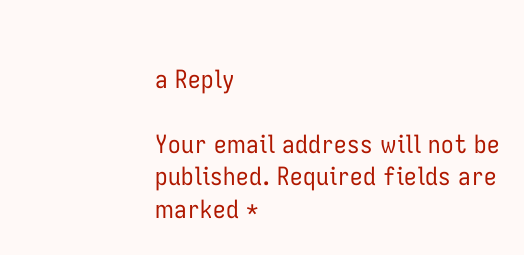a Reply

Your email address will not be published. Required fields are marked *